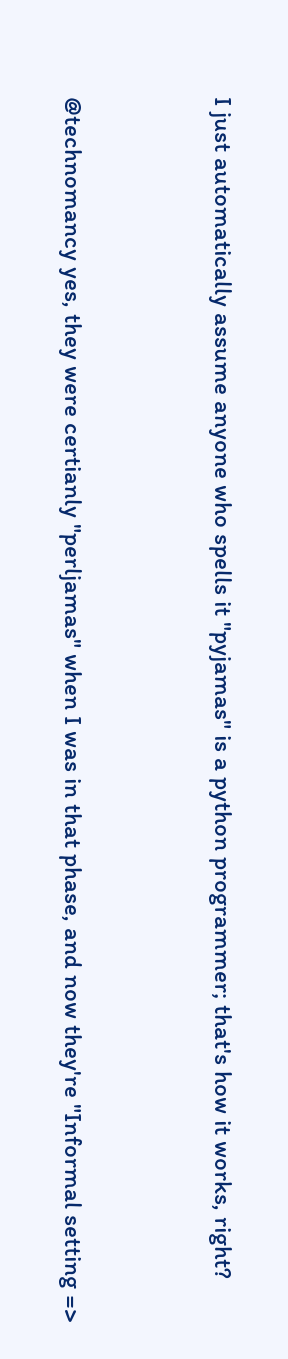I just automatically assume anyone who spells it "pyjamas" is a python programmer; that's how it works, right?


@technomancy yes, they were certianly "perljamas" when I was in that phase, and now they're "Informal setting =>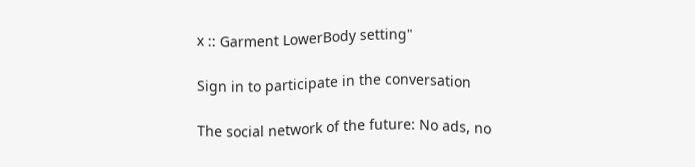x :: Garment LowerBody setting"

Sign in to participate in the conversation

The social network of the future: No ads, no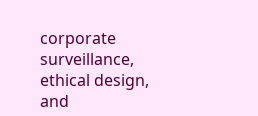corporate surveillance, ethical design, and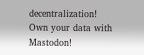decentralization! Own your data with Mastodon!